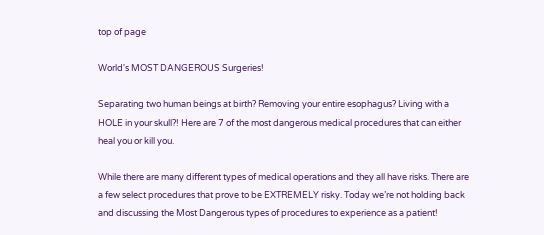top of page

World's MOST DANGEROUS Surgeries!

Separating two human beings at birth? Removing your entire esophagus? Living with a HOLE in your skull?! Here are 7 of the most dangerous medical procedures that can either heal you or kill you.

While there are many different types of medical operations and they all have risks. There are a few select procedures that prove to be EXTREMELY risky. Today we’re not holding back and discussing the Most Dangerous types of procedures to experience as a patient!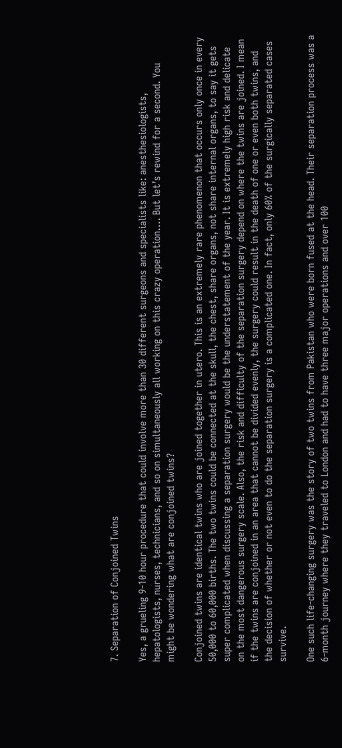7. Separation of Conjoined Twins

Yes, a grueling 9-10 hour procedure that could involve more than 30 different surgeons and specialists like: anesthesiologists, hepatologists, nurses, technicians, and so on simultaneously all working on this crazy operation…. But let’s rewind for a second. You might be wondering what are conjoined twins?

Conjoined twins are identical twins who are joined together in utero. This is an extremely rare phenomenon that occurs only once in every 50,000 to 60,000 births. The two twins could be connected at the skull, the chest, share organs, not share internal organs, to say it gets super complicated when discussing a separation surgery would be the understatement of the year. It is extremely high risk and delicate on the most dangerous surgery scale. Also, the risk and difficulty of the separation surgery depend on where the twins are joined. I mean if the twins are conjoined in an area that cannot be divided evenly, the surgery could result in the death of one or even both twins, and the decision of whether or not even to do the separation surgery is a complicated one. In fact, only 60% of the surgically separated cases survive.

One such life-changing surgery was the story of two twins from Pakistan who were born fused at the head. Their separation process was a 6-month journey where they traveled to London and had to have three major operations and over 100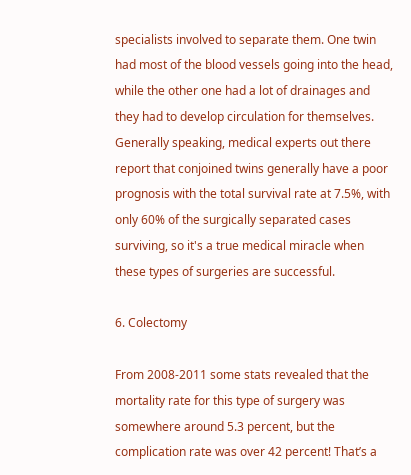specialists involved to separate them. One twin had most of the blood vessels going into the head, while the other one had a lot of drainages and they had to develop circulation for themselves. Generally speaking, medical experts out there report that conjoined twins generally have a poor prognosis with the total survival rate at 7.5%, with only 60% of the surgically separated cases surviving, so it's a true medical miracle when these types of surgeries are successful.

6. Colectomy

From 2008-2011 some stats revealed that the mortality rate for this type of surgery was somewhere around 5.3 percent, but the complication rate was over 42 percent! That’s a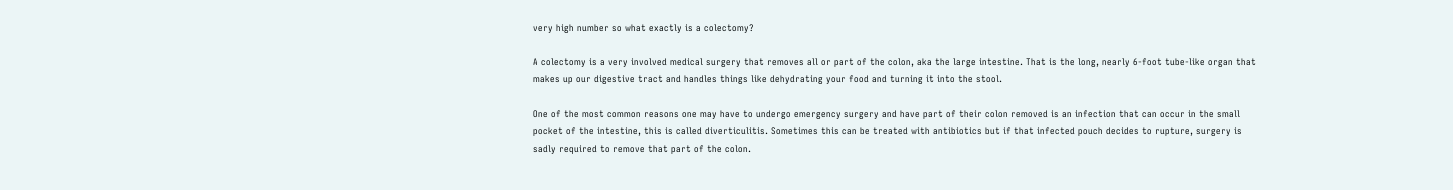very high number so what exactly is a colectomy?

A colectomy is a very involved medical surgery that removes all or part of the colon, aka the large intestine. That is the long, nearly 6-foot tube-like organ that makes up our digestive tract and handles things like dehydrating your food and turning it into the stool.

One of the most common reasons one may have to undergo emergency surgery and have part of their colon removed is an infection that can occur in the small pocket of the intestine, this is called diverticulitis. Sometimes this can be treated with antibiotics but if that infected pouch decides to rupture, surgery is sadly required to remove that part of the colon.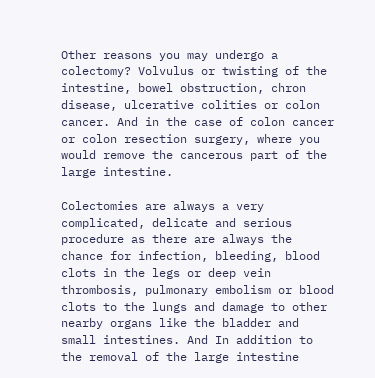Other reasons you may undergo a colectomy? Volvulus or twisting of the intestine, bowel obstruction, chron disease, ulcerative colities or colon cancer. And in the case of colon cancer or colon resection surgery, where you would remove the cancerous part of the large intestine.

Colectomies are always a very complicated, delicate and serious procedure as there are always the chance for infection, bleeding, blood clots in the legs or deep vein thrombosis, pulmonary embolism or blood clots to the lungs and damage to other nearby organs like the bladder and small intestines. And In addition to the removal of the large intestine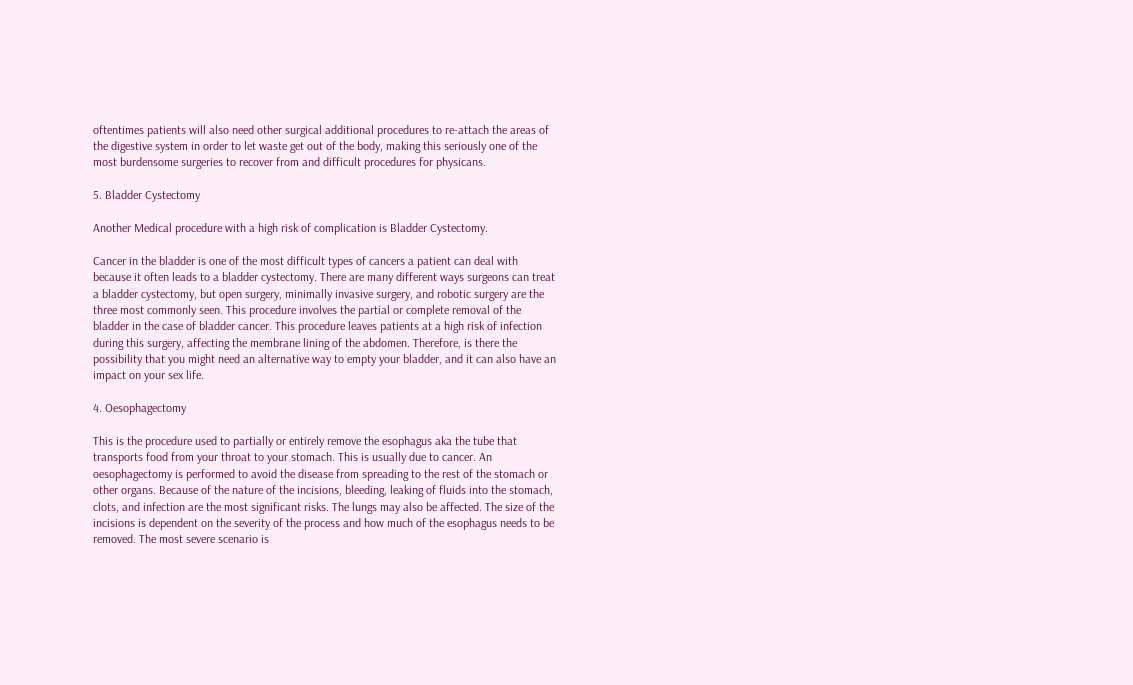oftentimes patients will also need other surgical additional procedures to re-attach the areas of the digestive system in order to let waste get out of the body, making this seriously one of the most burdensome surgeries to recover from and difficult procedures for physicans.

5. Bladder Cystectomy

Another Medical procedure with a high risk of complication is Bladder Cystectomy.

Cancer in the bladder is one of the most difficult types of cancers a patient can deal with because it often leads to a bladder cystectomy. There are many different ways surgeons can treat a bladder cystectomy, but open surgery, minimally invasive surgery, and robotic surgery are the three most commonly seen. This procedure involves the partial or complete removal of the bladder in the case of bladder cancer. This procedure leaves patients at a high risk of infection during this surgery, affecting the membrane lining of the abdomen. Therefore, is there the possibility that you might need an alternative way to empty your bladder, and it can also have an impact on your sex life.

4. Oesophagectomy

This is the procedure used to partially or entirely remove the esophagus aka the tube that transports food from your throat to your stomach. This is usually due to cancer. An oesophagectomy is performed to avoid the disease from spreading to the rest of the stomach or other organs. Because of the nature of the incisions, bleeding, leaking of fluids into the stomach, clots, and infection are the most significant risks. The lungs may also be affected. The size of the incisions is dependent on the severity of the process and how much of the esophagus needs to be removed. The most severe scenario is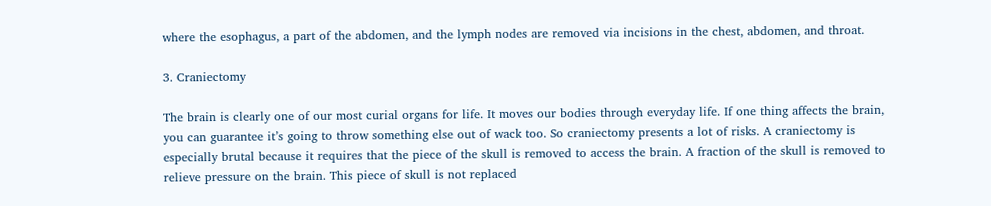where the esophagus, a part of the abdomen, and the lymph nodes are removed via incisions in the chest, abdomen, and throat.

3. Craniectomy

The brain is clearly one of our most curial organs for life. It moves our bodies through everyday life. If one thing affects the brain, you can guarantee it’s going to throw something else out of wack too. So craniectomy presents a lot of risks. A craniectomy is especially brutal because it requires that the piece of the skull is removed to access the brain. A fraction of the skull is removed to relieve pressure on the brain. This piece of skull is not replaced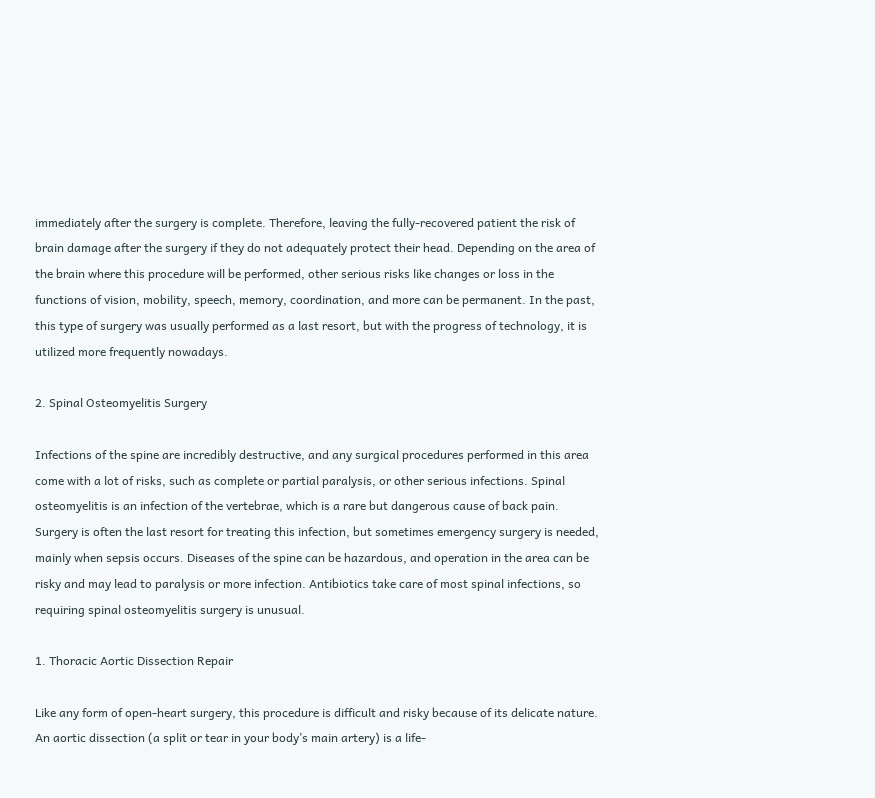immediately after the surgery is complete. Therefore, leaving the fully-recovered patient the risk of brain damage after the surgery if they do not adequately protect their head. Depending on the area of the brain where this procedure will be performed, other serious risks like changes or loss in the functions of vision, mobility, speech, memory, coordination, and more can be permanent. In the past, this type of surgery was usually performed as a last resort, but with the progress of technology, it is utilized more frequently nowadays.

2. Spinal Osteomyelitis Surgery

Infections of the spine are incredibly destructive, and any surgical procedures performed in this area come with a lot of risks, such as complete or partial paralysis, or other serious infections. Spinal osteomyelitis is an infection of the vertebrae, which is a rare but dangerous cause of back pain. Surgery is often the last resort for treating this infection, but sometimes emergency surgery is needed, mainly when sepsis occurs. Diseases of the spine can be hazardous, and operation in the area can be risky and may lead to paralysis or more infection. Antibiotics take care of most spinal infections, so requiring spinal osteomyelitis surgery is unusual.

1. Thoracic Aortic Dissection Repair

Like any form of open-heart surgery, this procedure is difficult and risky because of its delicate nature. An aortic dissection (a split or tear in your body’s main artery) is a life-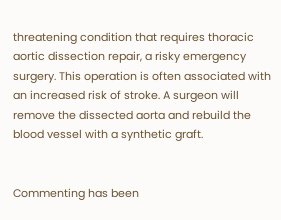threatening condition that requires thoracic aortic dissection repair, a risky emergency surgery. This operation is often associated with an increased risk of stroke. A surgeon will remove the dissected aorta and rebuild the blood vessel with a synthetic graft.


Commenting has been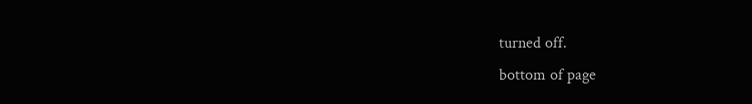turned off.
bottom of page